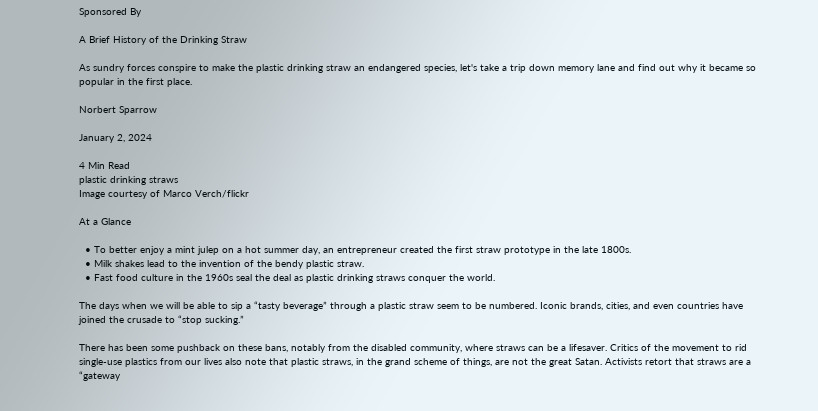Sponsored By

A Brief History of the Drinking Straw

As sundry forces conspire to make the plastic drinking straw an endangered species, let's take a trip down memory lane and find out why it became so popular in the first place.

Norbert Sparrow

January 2, 2024

4 Min Read
plastic drinking straws
Image courtesy of Marco Verch/flickr

At a Glance

  • To better enjoy a mint julep on a hot summer day, an entrepreneur created the first straw prototype in the late 1800s.
  • Milk shakes lead to the invention of the bendy plastic straw.
  • Fast food culture in the 1960s seal the deal as plastic drinking straws conquer the world.

The days when we will be able to sip a “tasty beverage” through a plastic straw seem to be numbered. Iconic brands, cities, and even countries have joined the crusade to “stop sucking.”

There has been some pushback on these bans, notably from the disabled community, where straws can be a lifesaver. Critics of the movement to rid single-use plastics from our lives also note that plastic straws, in the grand scheme of things, are not the great Satan. Activists retort that straws are a “gateway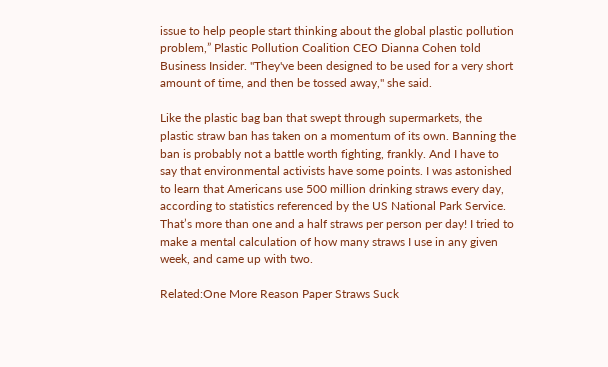issue to help people start thinking about the global plastic pollution problem,” Plastic Pollution Coalition CEO Dianna Cohen told Business Insider. "They've been designed to be used for a very short amount of time, and then be tossed away," she said.

Like the plastic bag ban that swept through supermarkets, the plastic straw ban has taken on a momentum of its own. Banning the ban is probably not a battle worth fighting, frankly. And I have to say that environmental activists have some points. I was astonished to learn that Americans use 500 million drinking straws every day, according to statistics referenced by the US National Park Service. That’s more than one and a half straws per person per day! I tried to make a mental calculation of how many straws I use in any given week, and came up with two.

Related:One More Reason Paper Straws Suck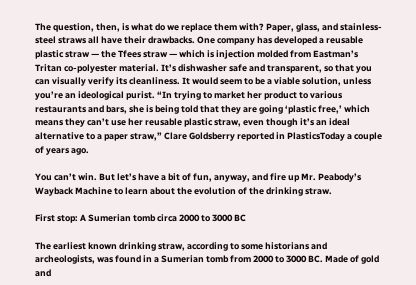The question, then, is what do we replace them with? Paper, glass, and stainless-steel straws all have their drawbacks. One company has developed a reusable plastic straw — the Tfees straw — which is injection molded from Eastman’s Tritan co-polyester material. It’s dishwasher safe and transparent, so that you can visually verify its cleanliness. It would seem to be a viable solution, unless you’re an ideological purist. “In trying to market her product to various restaurants and bars, she is being told that they are going ‘plastic free,’ which means they can’t use her reusable plastic straw, even though it’s an ideal alternative to a paper straw,” Clare Goldsberry reported in PlasticsToday a couple of years ago.

You can’t win. But let’s have a bit of fun, anyway, and fire up Mr. Peabody’s Wayback Machine to learn about the evolution of the drinking straw.

First stop: A Sumerian tomb circa 2000 to 3000 BC

The earliest known drinking straw, according to some historians and archeologists, was found in a Sumerian tomb from 2000 to 3000 BC. Made of gold and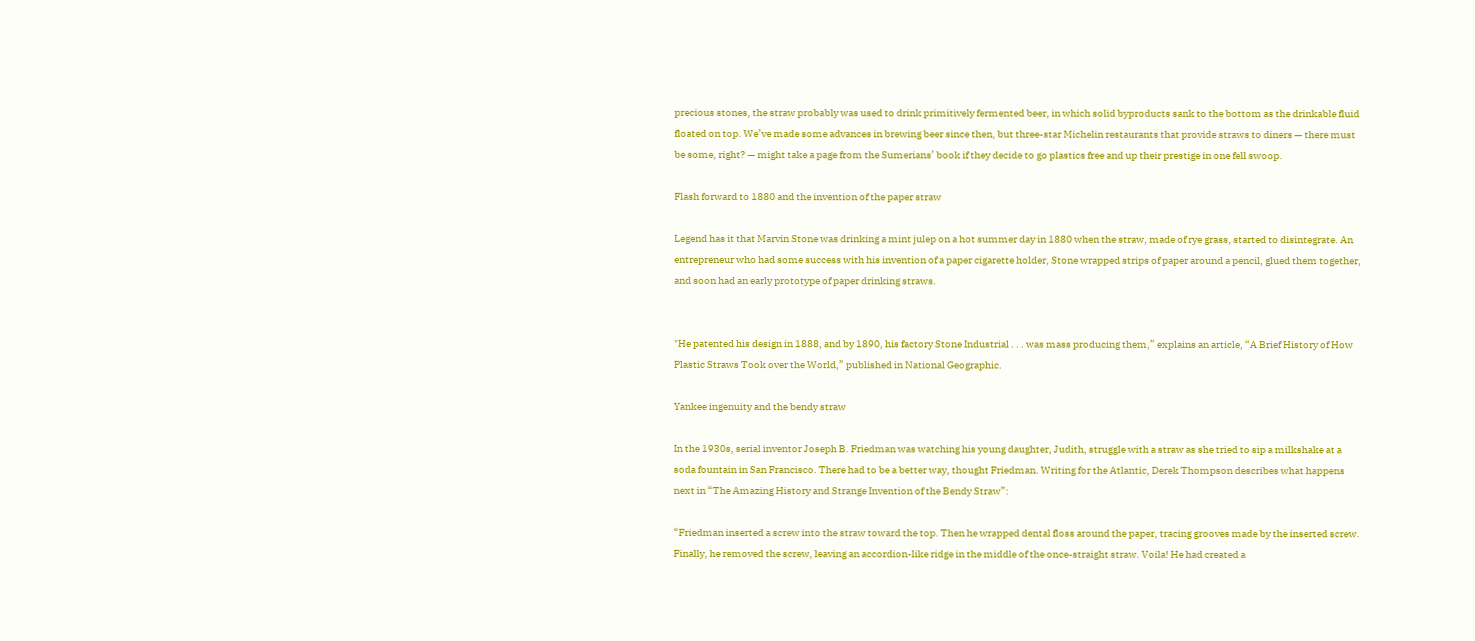precious stones, the straw probably was used to drink primitively fermented beer, in which solid byproducts sank to the bottom as the drinkable fluid floated on top. We’ve made some advances in brewing beer since then, but three-star Michelin restaurants that provide straws to diners — there must be some, right? — might take a page from the Sumerians’ book if they decide to go plastics free and up their prestige in one fell swoop.

Flash forward to 1880 and the invention of the paper straw

Legend has it that Marvin Stone was drinking a mint julep on a hot summer day in 1880 when the straw, made of rye grass, started to disintegrate. An entrepreneur who had some success with his invention of a paper cigarette holder, Stone wrapped strips of paper around a pencil, glued them together, and soon had an early prototype of paper drinking straws.


"He patented his design in 1888, and by 1890, his factory Stone Industrial . . . was mass producing them,” explains an article, “A Brief History of How Plastic Straws Took over the World,” published in National Geographic.

Yankee ingenuity and the bendy straw

In the 1930s, serial inventor Joseph B. Friedman was watching his young daughter, Judith, struggle with a straw as she tried to sip a milkshake at a soda fountain in San Francisco. There had to be a better way, thought Friedman. Writing for the Atlantic, Derek Thompson describes what happens next in “The Amazing History and Strange Invention of the Bendy Straw”:

“Friedman inserted a screw into the straw toward the top. Then he wrapped dental floss around the paper, tracing grooves made by the inserted screw. Finally, he removed the screw, leaving an accordion-like ridge in the middle of the once-straight straw. Voila! He had created a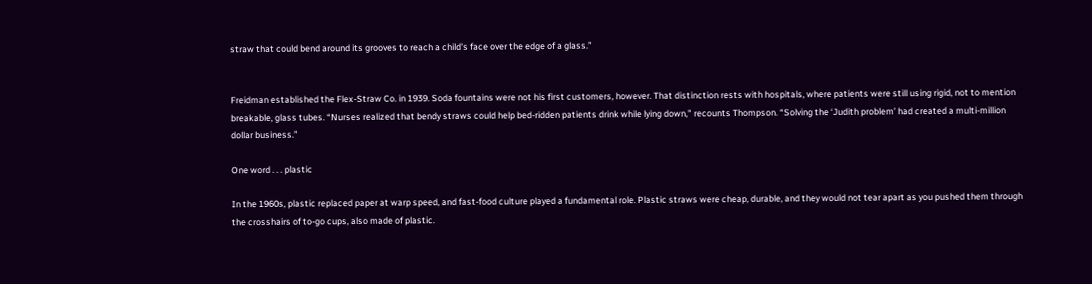straw that could bend around its grooves to reach a child's face over the edge of a glass.”


Freidman established the Flex-Straw Co. in 1939. Soda fountains were not his first customers, however. That distinction rests with hospitals, where patients were still using rigid, not to mention breakable, glass tubes. “Nurses realized that bendy straws could help bed-ridden patients drink while lying down,” recounts Thompson. “Solving the ‘Judith problem’ had created a multi-million dollar business.”

One word . . . plastic

In the 1960s, plastic replaced paper at warp speed, and fast-food culture played a fundamental role. Plastic straws were cheap, durable, and they would not tear apart as you pushed them through the crosshairs of to-go cups, also made of plastic.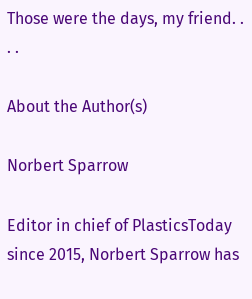Those were the days, my friend. . . .

About the Author(s)

Norbert Sparrow

Editor in chief of PlasticsToday since 2015, Norbert Sparrow has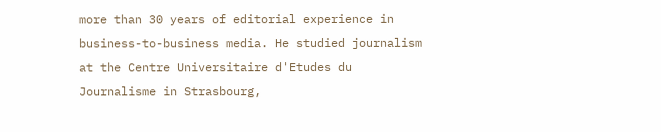more than 30 years of editorial experience in business-to-business media. He studied journalism at the Centre Universitaire d'Etudes du Journalisme in Strasbourg,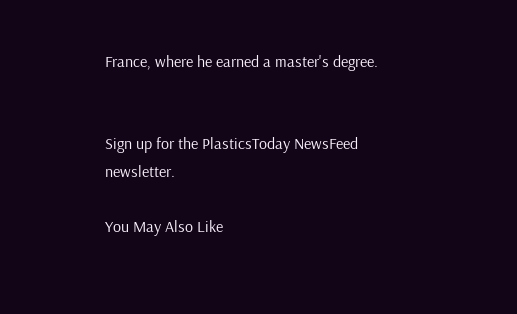France, where he earned a master's degree.


Sign up for the PlasticsToday NewsFeed newsletter.

You May Also Like